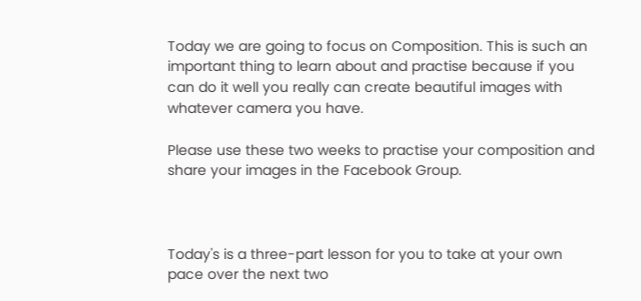Today we are going to focus on Composition. This is such an important thing to learn about and practise because if you can do it well you really can create beautiful images with whatever camera you have.

Please use these two weeks to practise your composition and share your images in the Facebook Group.



Today's is a three-part lesson for you to take at your own pace over the next two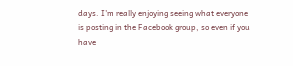days. I'm really enjoying seeing what everyone is posting in the Facebook group, so even if you have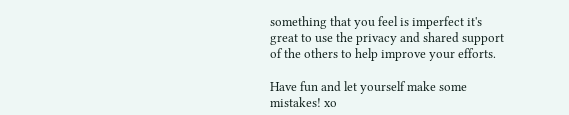something that you feel is imperfect it's great to use the privacy and shared support of the others to help improve your efforts.

Have fun and let yourself make some mistakes! xo